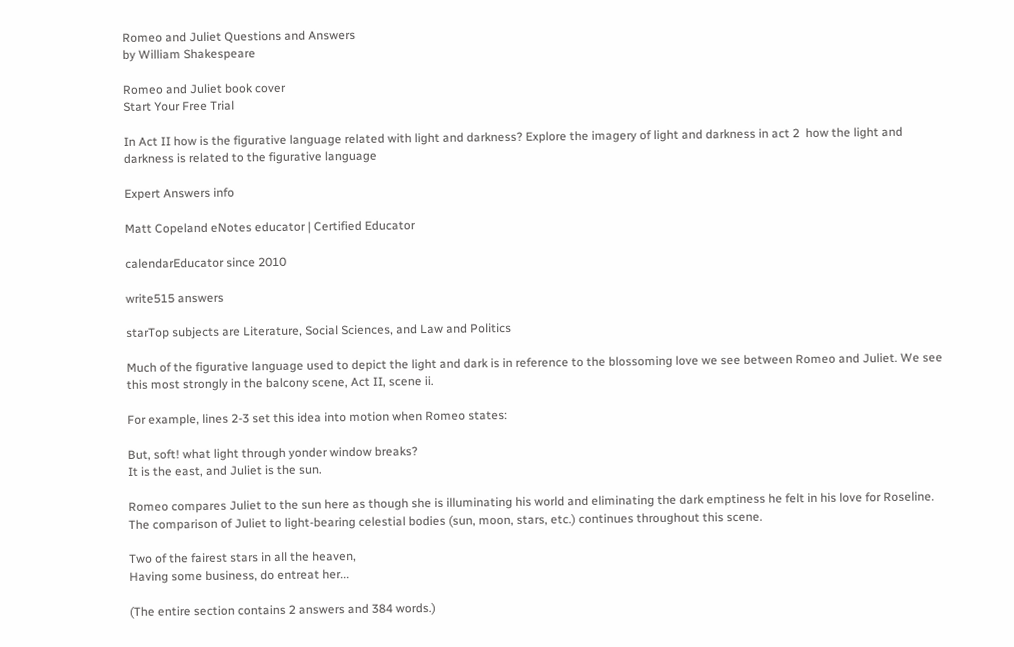Romeo and Juliet Questions and Answers
by William Shakespeare

Romeo and Juliet book cover
Start Your Free Trial

In Act II how is the figurative language related with light and darkness? Explore the imagery of light and darkness in act 2  how the light and darkness is related to the figurative language

Expert Answers info

Matt Copeland eNotes educator | Certified Educator

calendarEducator since 2010

write515 answers

starTop subjects are Literature, Social Sciences, and Law and Politics

Much of the figurative language used to depict the light and dark is in reference to the blossoming love we see between Romeo and Juliet. We see this most strongly in the balcony scene, Act II, scene ii.

For example, lines 2-3 set this idea into motion when Romeo states:

But, soft! what light through yonder window breaks?
It is the east, and Juliet is the sun.

Romeo compares Juliet to the sun here as though she is illuminating his world and eliminating the dark emptiness he felt in his love for Roseline. The comparison of Juliet to light-bearing celestial bodies (sun, moon, stars, etc.) continues throughout this scene.

Two of the fairest stars in all the heaven,
Having some business, do entreat her...

(The entire section contains 2 answers and 384 words.)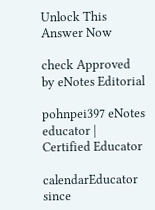Unlock This Answer Now

check Approved by eNotes Editorial

pohnpei397 eNotes educator | Certified Educator

calendarEducator since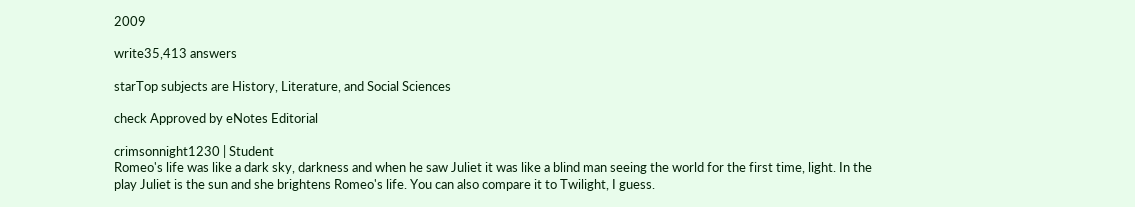2009

write35,413 answers

starTop subjects are History, Literature, and Social Sciences

check Approved by eNotes Editorial

crimsonnight1230 | Student
Romeo's life was like a dark sky, darkness and when he saw Juliet it was like a blind man seeing the world for the first time, light. In the play Juliet is the sun and she brightens Romeo's life. You can also compare it to Twilight, I guess.